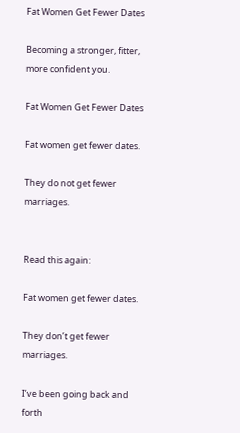Fat Women Get Fewer Dates

Becoming a stronger, fitter, more confident you.

Fat Women Get Fewer Dates

Fat women get fewer dates.

They do not get fewer marriages.


Read this again:

Fat women get fewer dates.

They don’t get fewer marriages.

I’ve been going back and forth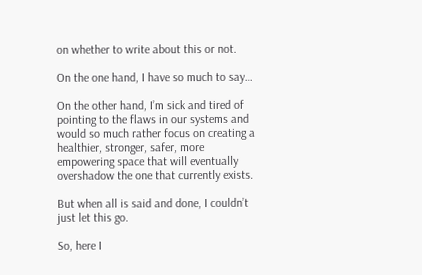on whether to write about this or not.

On the one hand, I have so much to say…

On the other hand, I’m sick and tired of pointing to the flaws in our systems and would so much rather focus on creating a healthier, stronger, safer, more empowering space that will eventually overshadow the one that currently exists.

But when all is said and done, I couldn’t just let this go.

So, here I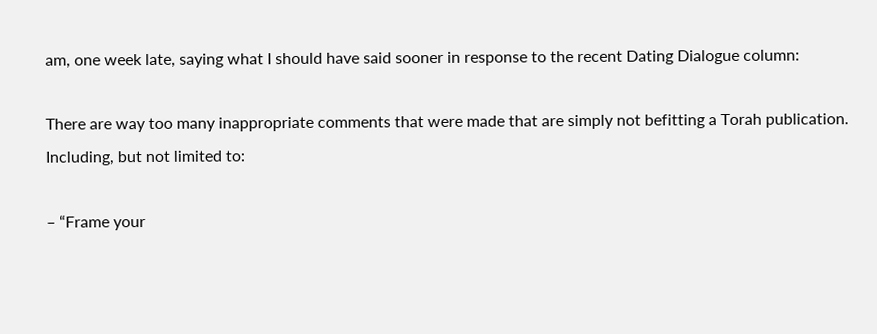am, one week late, saying what I should have said sooner in response to the recent Dating Dialogue column:

There are way too many inappropriate comments that were made that are simply not befitting a Torah publication. Including, but not limited to:

– “Frame your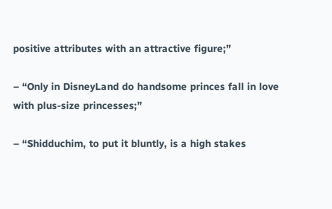positive attributes with an attractive figure;”

– “Only in DisneyLand do handsome princes fall in love with plus-size princesses;”

– “Shidduchim, to put it bluntly, is a high stakes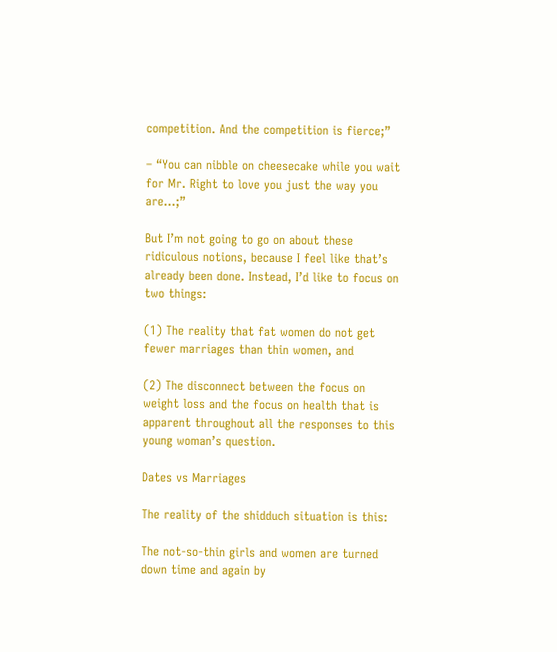competition. And the competition is fierce;”

– “You can nibble on cheesecake while you wait for Mr. Right to love you just the way you are…;”

But I’m not going to go on about these ridiculous notions, because I feel like that’s already been done. Instead, I’d like to focus on two things:

(1) The reality that fat women do not get fewer marriages than thin women, and

(2) The disconnect between the focus on weight loss and the focus on health that is apparent throughout all the responses to this young woman’s question.

Dates vs Marriages

The reality of the shidduch situation is this:

The not-so-thin girls and women are turned down time and again by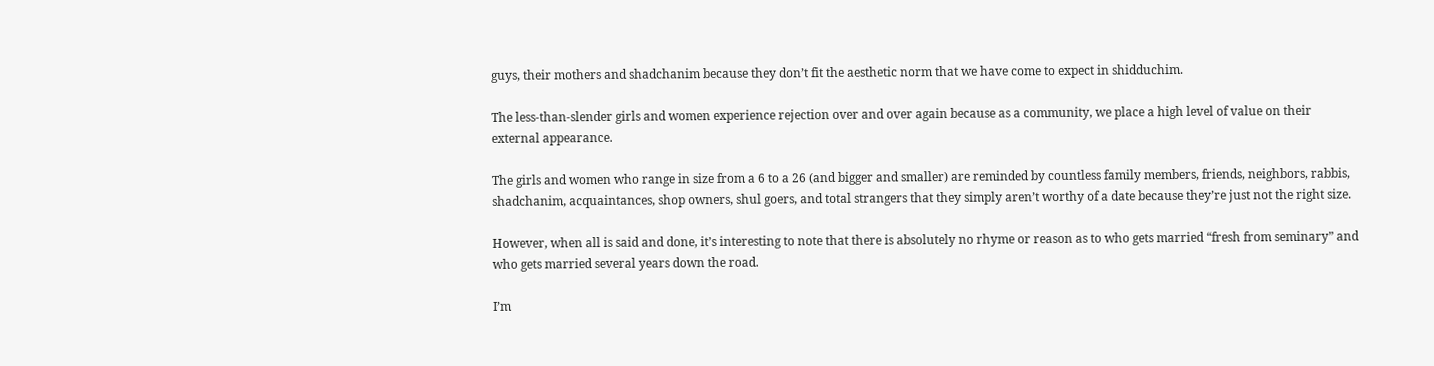guys, their mothers and shadchanim because they don’t fit the aesthetic norm that we have come to expect in shidduchim.

The less-than-slender girls and women experience rejection over and over again because as a community, we place a high level of value on their external appearance.

The girls and women who range in size from a 6 to a 26 (and bigger and smaller) are reminded by countless family members, friends, neighbors, rabbis, shadchanim, acquaintances, shop owners, shul goers, and total strangers that they simply aren’t worthy of a date because they’re just not the right size.

However, when all is said and done, it’s interesting to note that there is absolutely no rhyme or reason as to who gets married “fresh from seminary” and who gets married several years down the road.

I’m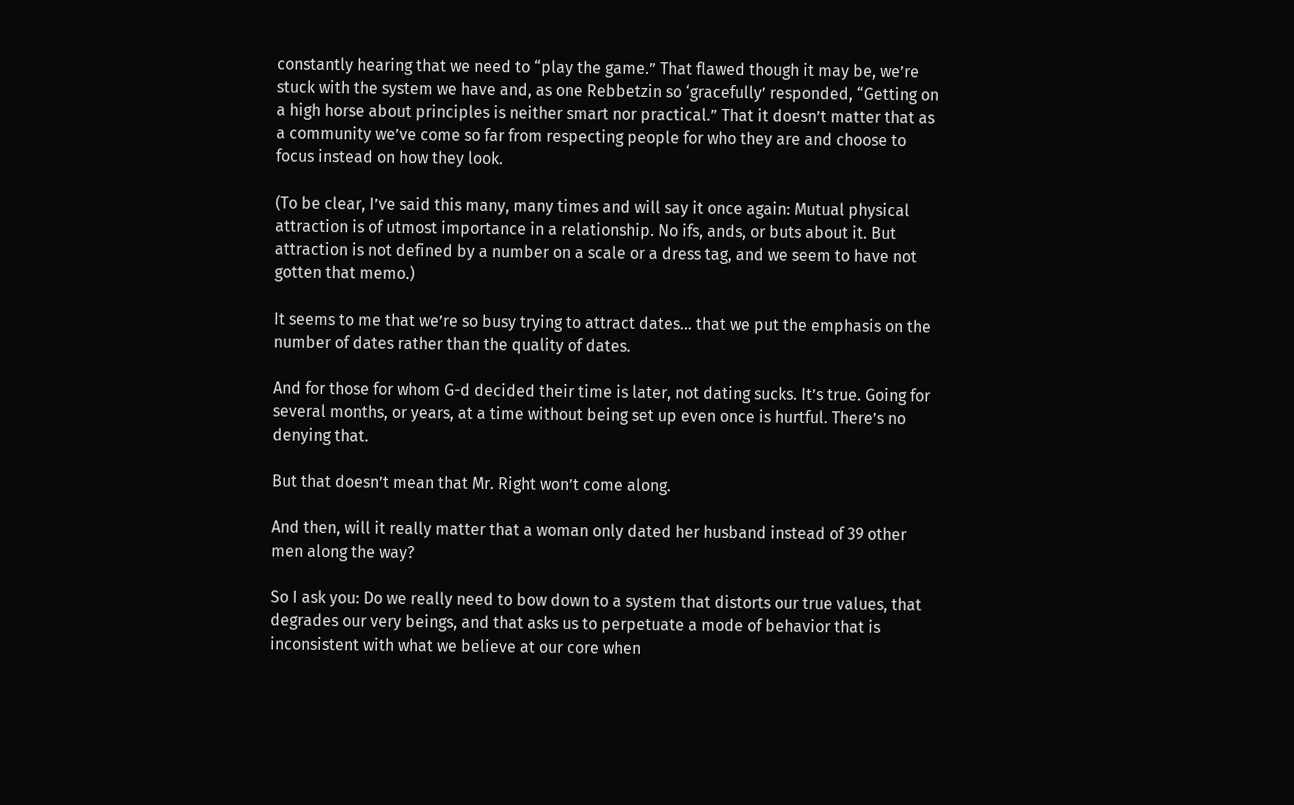constantly hearing that we need to “play the game.” That flawed though it may be, we’re stuck with the system we have and, as one Rebbetzin so ‘gracefully’ responded, “Getting on a high horse about principles is neither smart nor practical.” That it doesn’t matter that as a community we’ve come so far from respecting people for who they are and choose to focus instead on how they look.

(To be clear, I’ve said this many, many times and will say it once again: Mutual physical attraction is of utmost importance in a relationship. No ifs, ands, or buts about it. But attraction is not defined by a number on a scale or a dress tag, and we seem to have not gotten that memo.)

It seems to me that we’re so busy trying to attract dates… that we put the emphasis on the number of dates rather than the quality of dates.

And for those for whom G-d decided their time is later, not dating sucks. It’s true. Going for several months, or years, at a time without being set up even once is hurtful. There’s no denying that.

But that doesn’t mean that Mr. Right won’t come along.

And then, will it really matter that a woman only dated her husband instead of 39 other men along the way?

So I ask you: Do we really need to bow down to a system that distorts our true values, that degrades our very beings, and that asks us to perpetuate a mode of behavior that is inconsistent with what we believe at our core when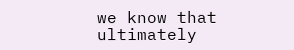we know that ultimately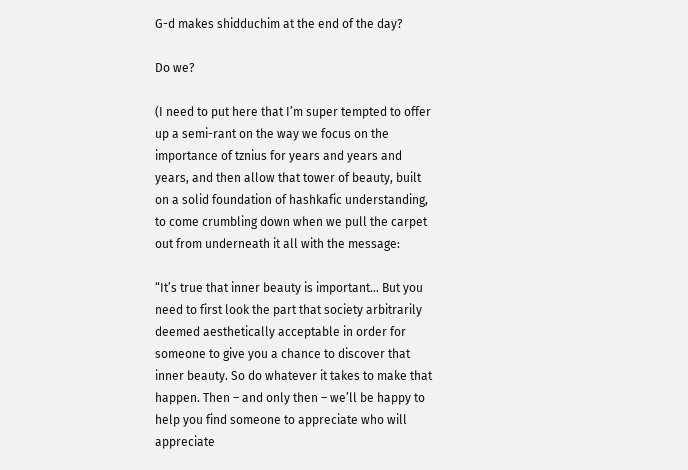G-d makes shidduchim at the end of the day?

Do we?

(I need to put here that I’m super tempted to offer up a semi-rant on the way we focus on the importance of tznius for years and years and years, and then allow that tower of beauty, built on a solid foundation of hashkafic understanding, to come crumbling down when we pull the carpet out from underneath it all with the message:

“It’s true that inner beauty is important… But you need to first look the part that society arbitrarily deemed aesthetically acceptable in order for someone to give you a chance to discover that inner beauty. So do whatever it takes to make that happen. Then – and only then – we’ll be happy to help you find someone to appreciate who will appreciate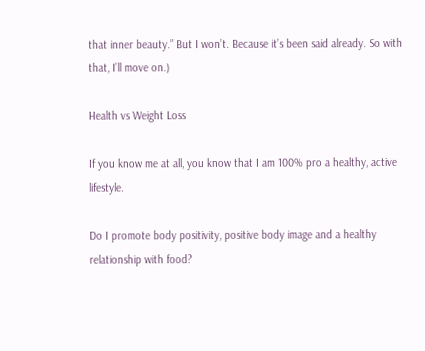that inner beauty.” But I won’t. Because it’s been said already. So with that, I’ll move on.)

Health vs Weight Loss

If you know me at all, you know that I am 100% pro a healthy, active lifestyle.

Do I promote body positivity, positive body image and a healthy relationship with food?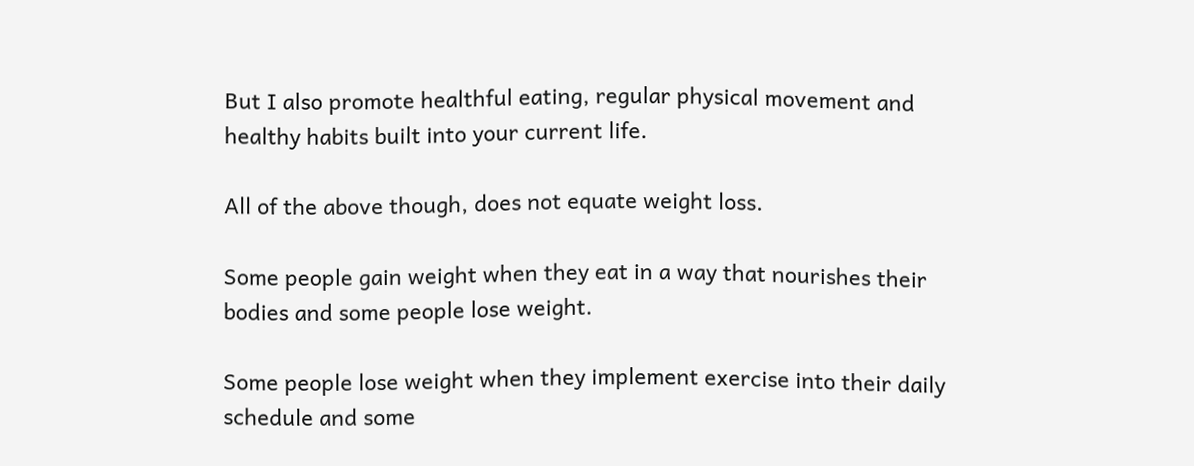But I also promote healthful eating, regular physical movement and healthy habits built into your current life.

All of the above though, does not equate weight loss.

Some people gain weight when they eat in a way that nourishes their bodies and some people lose weight.

Some people lose weight when they implement exercise into their daily schedule and some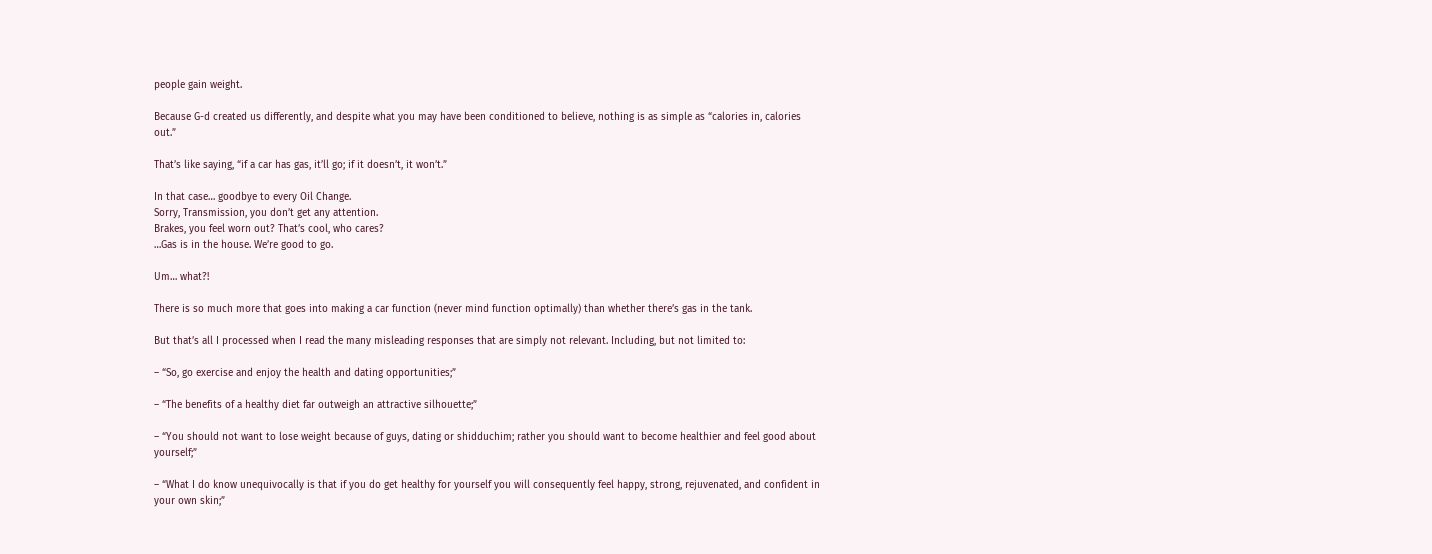people gain weight.

Because G-d created us differently, and despite what you may have been conditioned to believe, nothing is as simple as “calories in, calories out.”

That’s like saying, “if a car has gas, it’ll go; if it doesn’t, it won’t.”

In that case… goodbye to every Oil Change.
Sorry, Transmission, you don’t get any attention.
Brakes, you feel worn out? That’s cool, who cares?
…Gas is in the house. We’re good to go.

Um… what?!

There is so much more that goes into making a car function (never mind function optimally) than whether there’s gas in the tank.

But that’s all I processed when I read the many misleading responses that are simply not relevant. Including, but not limited to:

– “So, go exercise and enjoy the health and dating opportunities;”

– “The benefits of a healthy diet far outweigh an attractive silhouette;”

– “You should not want to lose weight because of guys, dating or shidduchim; rather you should want to become healthier and feel good about yourself;”

– “What I do know unequivocally is that if you do get healthy for yourself you will consequently feel happy, strong, rejuvenated, and confident in your own skin;”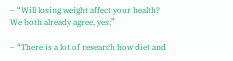– “Will losing weight affect your health? We both already agree, yes;”

– “There is a lot of research how diet and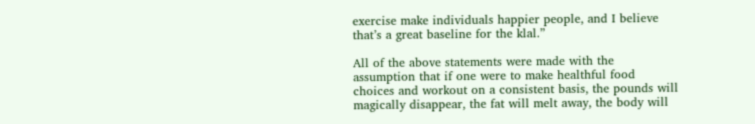exercise make individuals happier people, and I believe that’s a great baseline for the klal.”

All of the above statements were made with the assumption that if one were to make healthful food choices and workout on a consistent basis, the pounds will magically disappear, the fat will melt away, the body will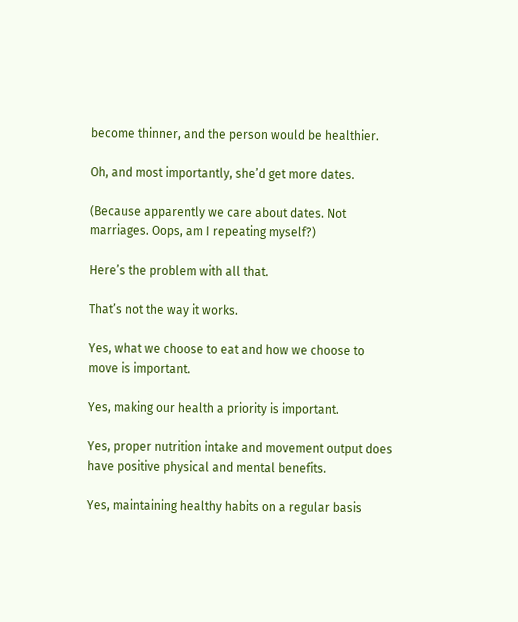become thinner, and the person would be healthier.

Oh, and most importantly, she’d get more dates.

(Because apparently we care about dates. Not marriages. Oops, am I repeating myself?)

Here’s the problem with all that.

That’s not the way it works.

Yes, what we choose to eat and how we choose to move is important.

Yes, making our health a priority is important.

Yes, proper nutrition intake and movement output does have positive physical and mental benefits.

Yes, maintaining healthy habits on a regular basis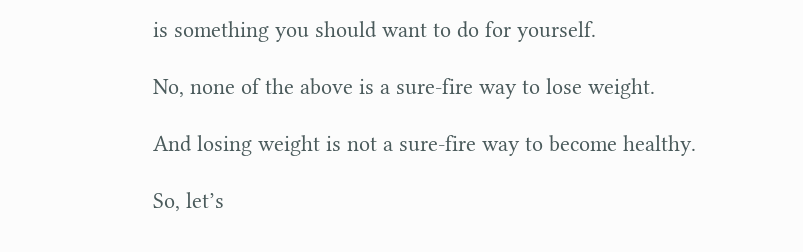is something you should want to do for yourself.

No, none of the above is a sure-fire way to lose weight.

And losing weight is not a sure-fire way to become healthy.

So, let’s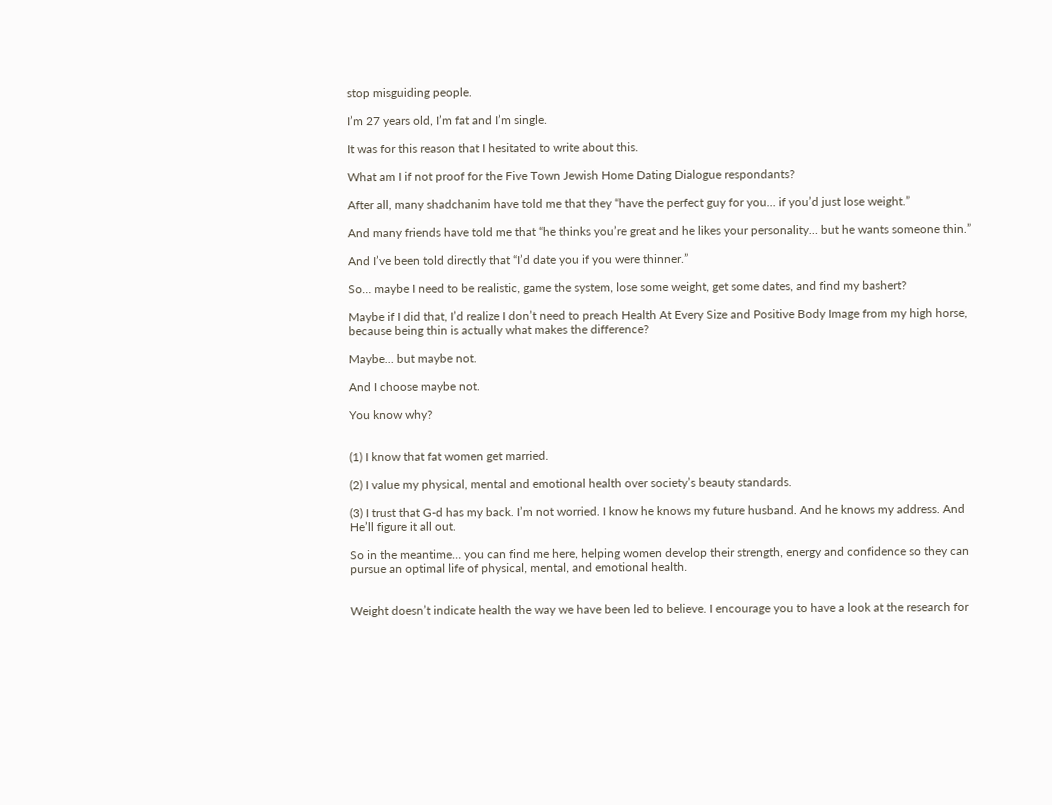stop misguiding people.

I’m 27 years old, I’m fat and I’m single.

It was for this reason that I hesitated to write about this.

What am I if not proof for the Five Town Jewish Home Dating Dialogue respondants?

After all, many shadchanim have told me that they “have the perfect guy for you… if you’d just lose weight.”

And many friends have told me that “he thinks you’re great and he likes your personality… but he wants someone thin.”

And I’ve been told directly that “I’d date you if you were thinner.”

So… maybe I need to be realistic, game the system, lose some weight, get some dates, and find my bashert?

Maybe if I did that, I’d realize I don’t need to preach Health At Every Size and Positive Body Image from my high horse, because being thin is actually what makes the difference?

Maybe… but maybe not.

And I choose maybe not.

You know why?


(1) I know that fat women get married.

(2) I value my physical, mental and emotional health over society’s beauty standards.

(3) I trust that G-d has my back. I’m not worried. I know he knows my future husband. And he knows my address. And He’ll figure it all out.

So in the meantime… you can find me here, helping women develop their strength, energy and confidence so they can pursue an optimal life of physical, mental, and emotional health.


Weight doesn’t indicate health the way we have been led to believe. I encourage you to have a look at the research for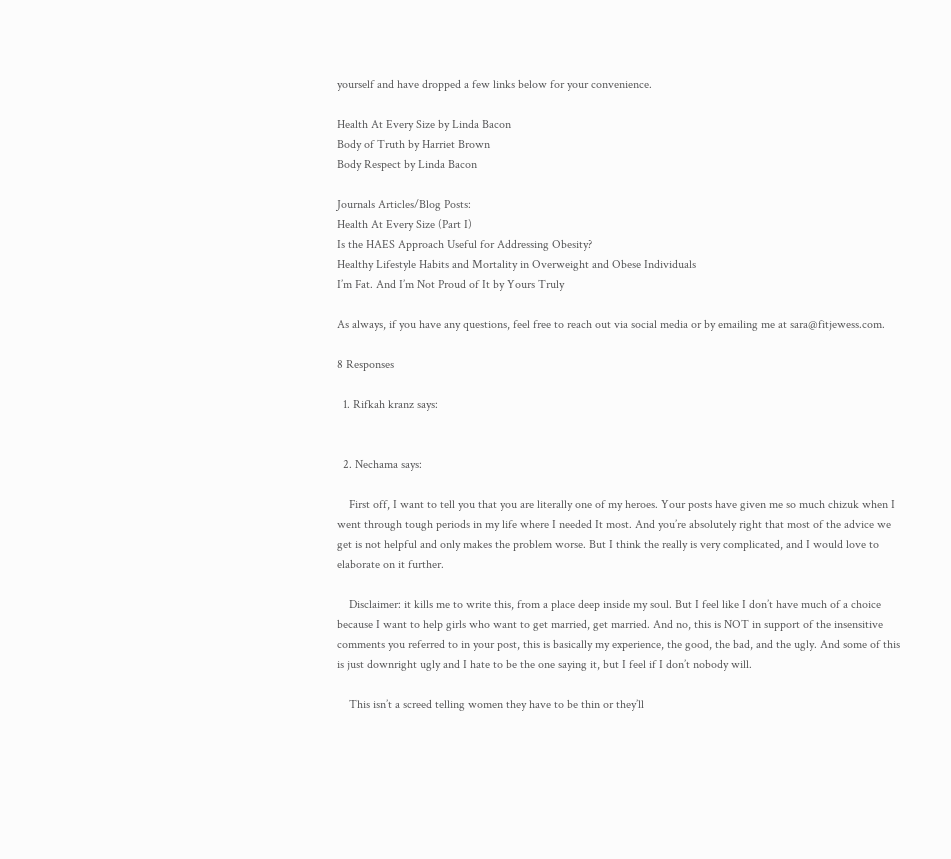yourself and have dropped a few links below for your convenience.

Health At Every Size by Linda Bacon
Body of Truth by Harriet Brown
Body Respect by Linda Bacon

Journals Articles/Blog Posts:
Health At Every Size (Part I)
Is the HAES Approach Useful for Addressing Obesity?
Healthy Lifestyle Habits and Mortality in Overweight and Obese Individuals
I’m Fat. And I’m Not Proud of It by Yours Truly

As always, if you have any questions, feel free to reach out via social media or by emailing me at sara@fitjewess.com.

8 Responses

  1. Rifkah kranz says:


  2. Nechama says:

    First off, I want to tell you that you are literally one of my heroes. Your posts have given me so much chizuk when I went through tough periods in my life where I needed It most. And you’re absolutely right that most of the advice we get is not helpful and only makes the problem worse. But I think the really is very complicated, and I would love to elaborate on it further.

    Disclaimer: it kills me to write this, from a place deep inside my soul. But I feel like I don’t have much of a choice because I want to help girls who want to get married, get married. And no, this is NOT in support of the insensitive comments you referred to in your post, this is basically my experience, the good, the bad, and the ugly. And some of this is just downright ugly and I hate to be the one saying it, but I feel if I don’t nobody will.

    This isn’t a screed telling women they have to be thin or they’ll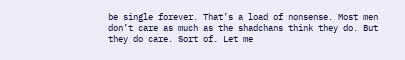be single forever. That’s a load of nonsense. Most men don’t care as much as the shadchans think they do. But they do care. Sort of. Let me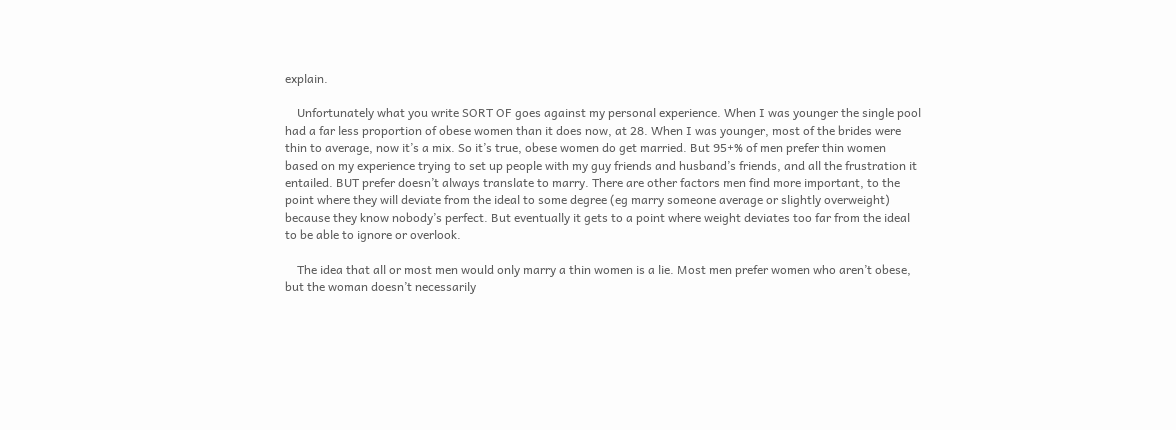explain.

    Unfortunately what you write SORT OF goes against my personal experience. When I was younger the single pool had a far less proportion of obese women than it does now, at 28. When I was younger, most of the brides were thin to average, now it’s a mix. So it’s true, obese women do get married. But 95+% of men prefer thin women based on my experience trying to set up people with my guy friends and husband’s friends, and all the frustration it entailed. BUT prefer doesn’t always translate to marry. There are other factors men find more important, to the point where they will deviate from the ideal to some degree (eg marry someone average or slightly overweight) because they know nobody’s perfect. But eventually it gets to a point where weight deviates too far from the ideal to be able to ignore or overlook.

    The idea that all or most men would only marry a thin women is a lie. Most men prefer women who aren’t obese, but the woman doesn’t necessarily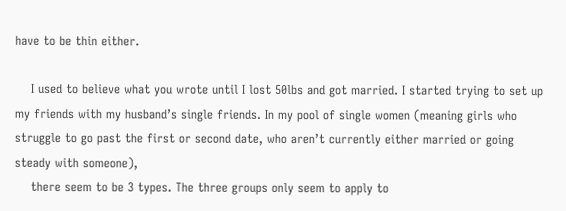have to be thin either.

    I used to believe what you wrote until I lost 50lbs and got married. I started trying to set up my friends with my husband’s single friends. In my pool of single women (meaning girls who struggle to go past the first or second date, who aren’t currently either married or going steady with someone),
    there seem to be 3 types. The three groups only seem to apply to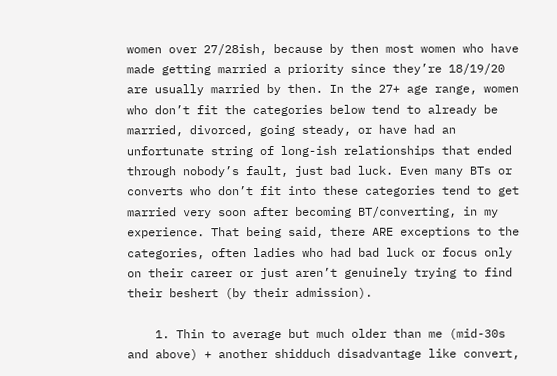women over 27/28ish, because by then most women who have made getting married a priority since they’re 18/19/20 are usually married by then. In the 27+ age range, women who don’t fit the categories below tend to already be married, divorced, going steady, or have had an unfortunate string of long-ish relationships that ended through nobody’s fault, just bad luck. Even many BTs or converts who don’t fit into these categories tend to get married very soon after becoming BT/converting, in my experience. That being said, there ARE exceptions to the categories, often ladies who had bad luck or focus only on their career or just aren’t genuinely trying to find their beshert (by their admission).

    1. Thin to average but much older than me (mid-30s and above) + another shidduch disadvantage like convert,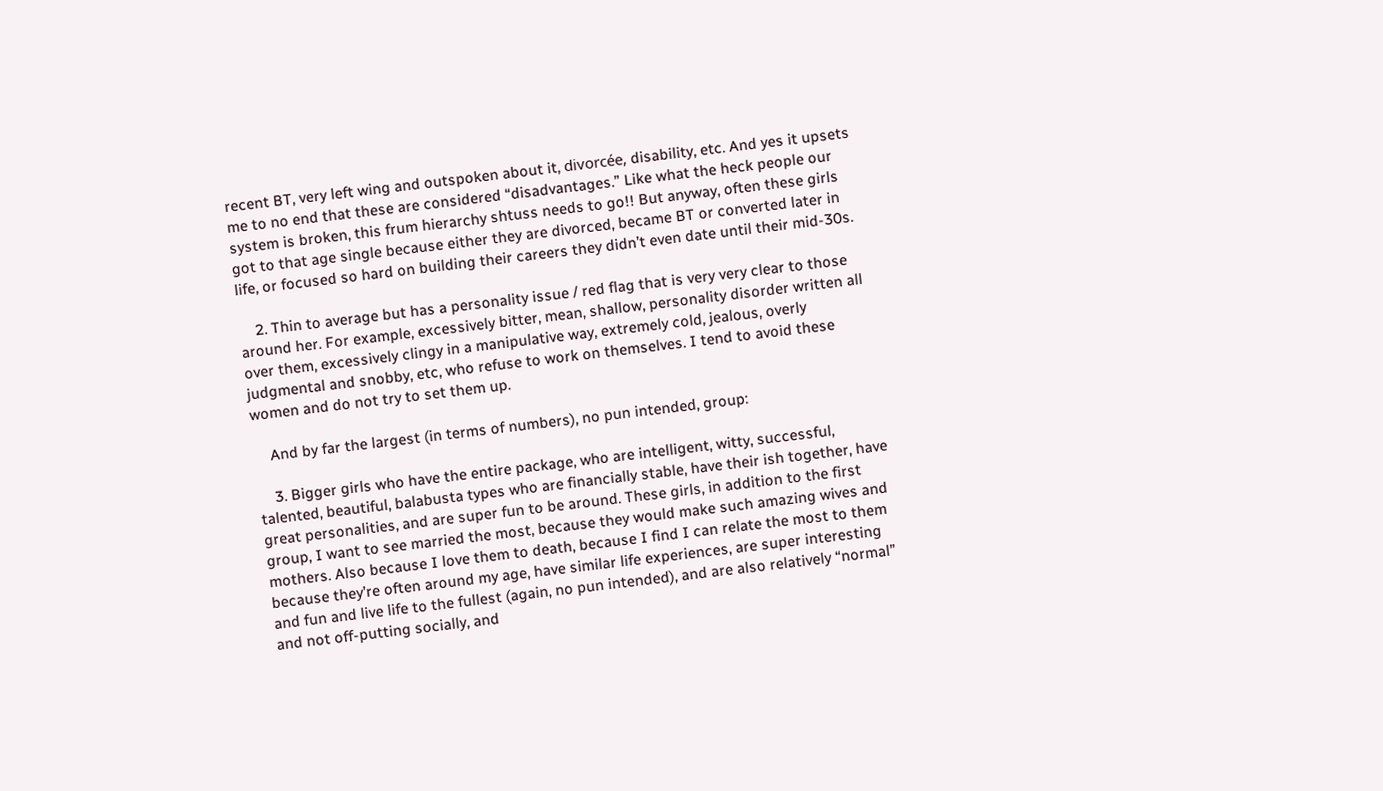recent BT, very left wing and outspoken about it, divorcée, disability, etc. And yes it upsets me to no end that these are considered “disadvantages.” Like what the heck people our system is broken, this frum hierarchy shtuss needs to go!! But anyway, often these girls got to that age single because either they are divorced, became BT or converted later in life, or focused so hard on building their careers they didn’t even date until their mid-30s.

    2. Thin to average but has a personality issue / red flag that is very very clear to those around her. For example, excessively bitter, mean, shallow, personality disorder written all over them, excessively clingy in a manipulative way, extremely cold, jealous, overly judgmental and snobby, etc, who refuse to work on themselves. I tend to avoid these women and do not try to set them up.

    And by far the largest (in terms of numbers), no pun intended, group:

    3. Bigger girls who have the entire package, who are intelligent, witty, successful, talented, beautiful, balabusta types who are financially stable, have their ish together, have great personalities, and are super fun to be around. These girls, in addition to the first group, I want to see married the most, because they would make such amazing wives and mothers. Also because I love them to death, because I find I can relate the most to them because they’re often around my age, have similar life experiences, are super interesting and fun and live life to the fullest (again, no pun intended), and are also relatively “normal” and not off-putting socially, and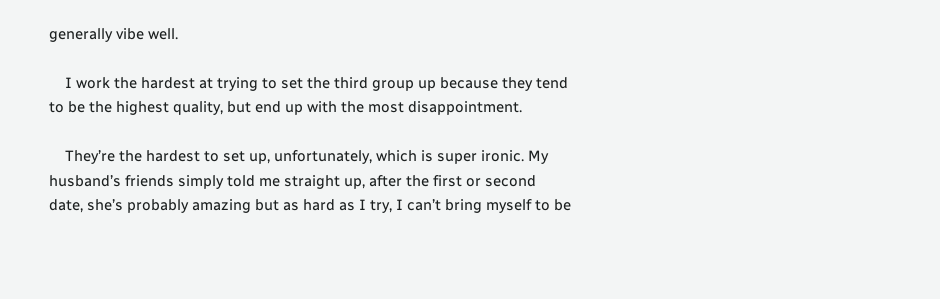generally vibe well.

    I work the hardest at trying to set the third group up because they tend to be the highest quality, but end up with the most disappointment.

    They’re the hardest to set up, unfortunately, which is super ironic. My husband’s friends simply told me straight up, after the first or second date, she’s probably amazing but as hard as I try, I can’t bring myself to be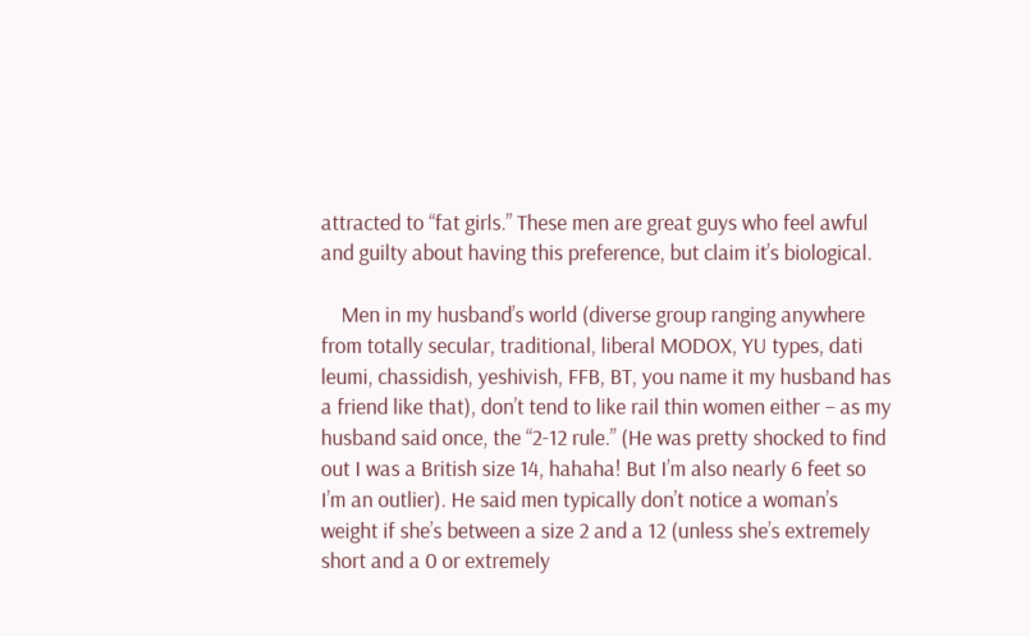attracted to “fat girls.” These men are great guys who feel awful and guilty about having this preference, but claim it’s biological.

    Men in my husband’s world (diverse group ranging anywhere from totally secular, traditional, liberal MODOX, YU types, dati leumi, chassidish, yeshivish, FFB, BT, you name it my husband has a friend like that), don’t tend to like rail thin women either – as my husband said once, the “2-12 rule.” (He was pretty shocked to find out I was a British size 14, hahaha! But I’m also nearly 6 feet so I’m an outlier). He said men typically don’t notice a woman’s weight if she’s between a size 2 and a 12 (unless she’s extremely short and a 0 or extremely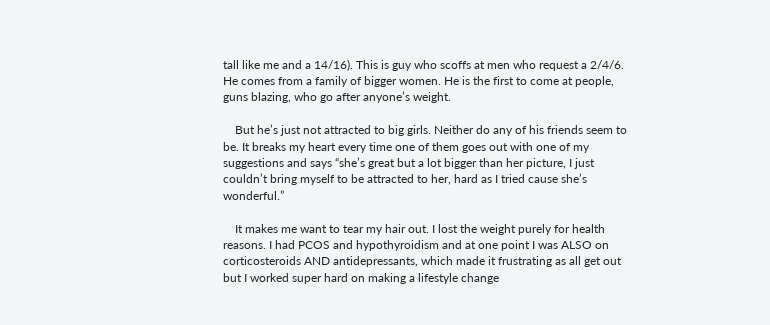tall like me and a 14/16). This is guy who scoffs at men who request a 2/4/6. He comes from a family of bigger women. He is the first to come at people, guns blazing, who go after anyone’s weight.

    But he’s just not attracted to big girls. Neither do any of his friends seem to be. It breaks my heart every time one of them goes out with one of my suggestions and says “she’s great but a lot bigger than her picture, I just couldn’t bring myself to be attracted to her, hard as I tried cause she’s wonderful.”

    It makes me want to tear my hair out. I lost the weight purely for health reasons. I had PCOS and hypothyroidism and at one point I was ALSO on corticosteroids AND antidepressants, which made it frustrating as all get out but I worked super hard on making a lifestyle change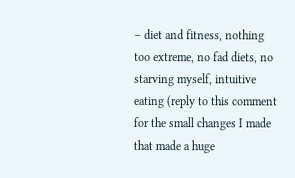– diet and fitness, nothing too extreme, no fad diets, no starving myself, intuitive eating (reply to this comment for the small changes I made that made a huge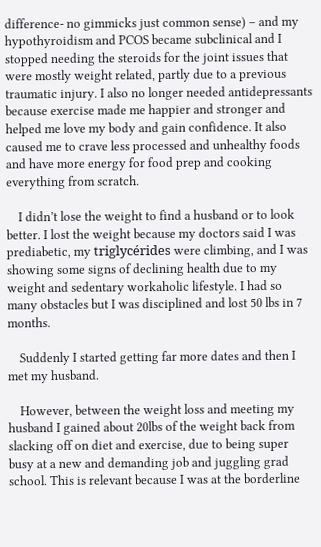difference- no gimmicks just common sense) – and my hypothyroidism and PCOS became subclinical and I stopped needing the steroids for the joint issues that were mostly weight related, partly due to a previous traumatic injury. I also no longer needed antidepressants because exercise made me happier and stronger and helped me love my body and gain confidence. It also caused me to crave less processed and unhealthy foods and have more energy for food prep and cooking everything from scratch.

    I didn’t lose the weight to find a husband or to look better. I lost the weight because my doctors said I was prediabetic, my triglycérides were climbing, and I was showing some signs of declining health due to my weight and sedentary workaholic lifestyle. I had so many obstacles but I was disciplined and lost 50 lbs in 7 months.

    Suddenly I started getting far more dates and then I met my husband.

    However, between the weight loss and meeting my husband I gained about 20lbs of the weight back from slacking off on diet and exercise, due to being super busy at a new and demanding job and juggling grad school. This is relevant because I was at the borderline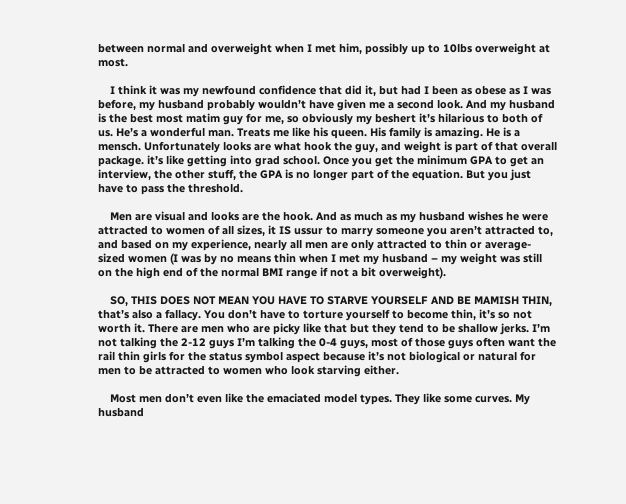between normal and overweight when I met him, possibly up to 10lbs overweight at most.

    I think it was my newfound confidence that did it, but had I been as obese as I was before, my husband probably wouldn’t have given me a second look. And my husband is the best most matim guy for me, so obviously my beshert it’s hilarious to both of us. He’s a wonderful man. Treats me like his queen. His family is amazing. He is a mensch. Unfortunately looks are what hook the guy, and weight is part of that overall package. it’s like getting into grad school. Once you get the minimum GPA to get an interview, the other stuff, the GPA is no longer part of the equation. But you just have to pass the threshold.

    Men are visual and looks are the hook. And as much as my husband wishes he were attracted to women of all sizes, it IS ussur to marry someone you aren’t attracted to, and based on my experience, nearly all men are only attracted to thin or average-sized women (I was by no means thin when I met my husband – my weight was still on the high end of the normal BMI range if not a bit overweight).

    SO, THIS DOES NOT MEAN YOU HAVE TO STARVE YOURSELF AND BE MAMISH THIN, that’s also a fallacy. You don’t have to torture yourself to become thin, it’s so not worth it. There are men who are picky like that but they tend to be shallow jerks. I’m not talking the 2-12 guys I’m talking the 0-4 guys, most of those guys often want the rail thin girls for the status symbol aspect because it’s not biological or natural for men to be attracted to women who look starving either.

    Most men don’t even like the emaciated model types. They like some curves. My husband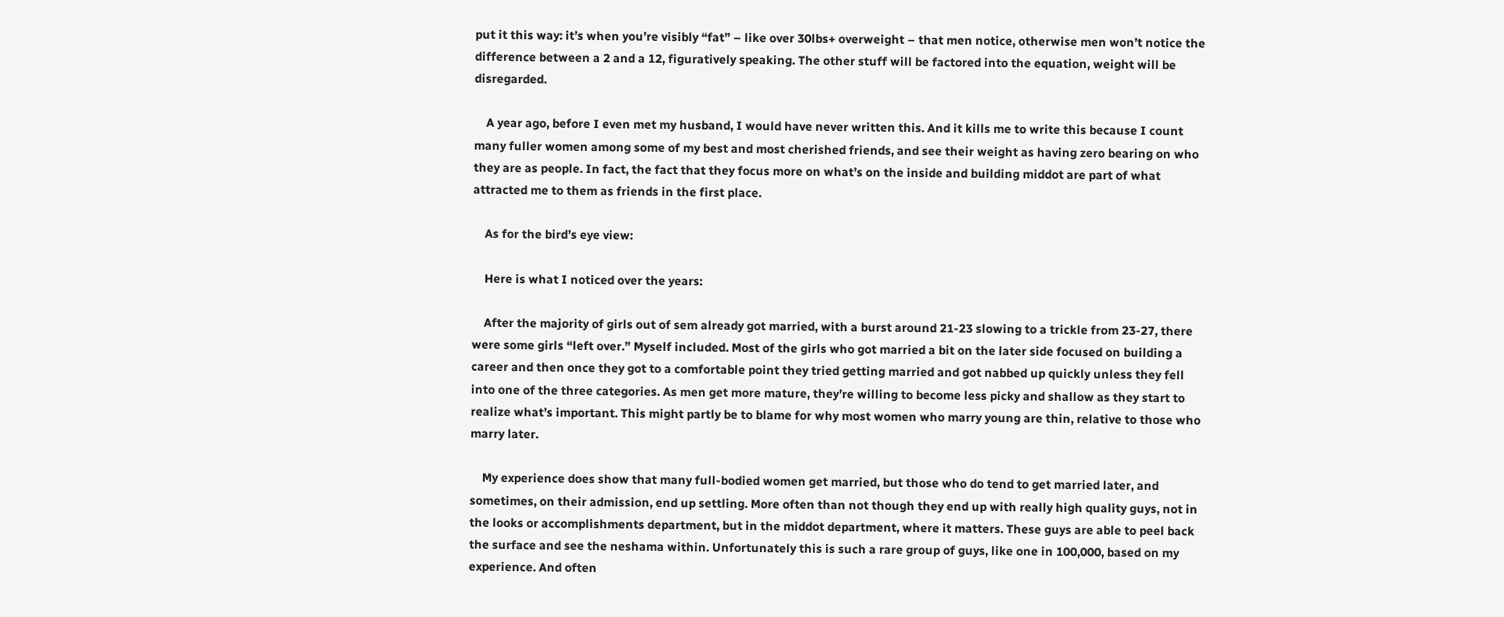put it this way: it’s when you’re visibly “fat” – like over 30lbs+ overweight – that men notice, otherwise men won’t notice the difference between a 2 and a 12, figuratively speaking. The other stuff will be factored into the equation, weight will be disregarded.

    A year ago, before I even met my husband, I would have never written this. And it kills me to write this because I count many fuller women among some of my best and most cherished friends, and see their weight as having zero bearing on who they are as people. In fact, the fact that they focus more on what’s on the inside and building middot are part of what attracted me to them as friends in the first place.

    As for the bird’s eye view:

    Here is what I noticed over the years:

    After the majority of girls out of sem already got married, with a burst around 21-23 slowing to a trickle from 23-27, there were some girls “left over.” Myself included. Most of the girls who got married a bit on the later side focused on building a career and then once they got to a comfortable point they tried getting married and got nabbed up quickly unless they fell into one of the three categories. As men get more mature, they’re willing to become less picky and shallow as they start to realize what’s important. This might partly be to blame for why most women who marry young are thin, relative to those who marry later.

    My experience does show that many full-bodied women get married, but those who do tend to get married later, and sometimes, on their admission, end up settling. More often than not though they end up with really high quality guys, not in the looks or accomplishments department, but in the middot department, where it matters. These guys are able to peel back the surface and see the neshama within. Unfortunately this is such a rare group of guys, like one in 100,000, based on my experience. And often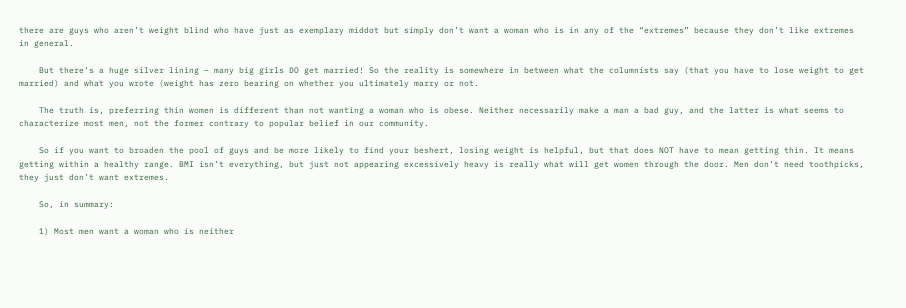there are guys who aren’t weight blind who have just as exemplary middot but simply don’t want a woman who is in any of the “extremes” because they don’t like extremes in general.

    But there’s a huge silver lining – many big girls DO get married! So the reality is somewhere in between what the columnists say (that you have to lose weight to get married) and what you wrote (weight has zero bearing on whether you ultimately marry or not.

    The truth is, preferring thin women is different than not wanting a woman who is obese. Neither necessarily make a man a bad guy, and the latter is what seems to characterize most men, not the former contrary to popular belief in our community.

    So if you want to broaden the pool of guys and be more likely to find your beshert, losing weight is helpful, but that does NOT have to mean getting thin. It means getting within a healthy range. BMI isn’t everything, but just not appearing excessively heavy is really what will get women through the door. Men don’t need toothpicks, they just don’t want extremes.

    So, in summary:

    1) Most men want a woman who is neither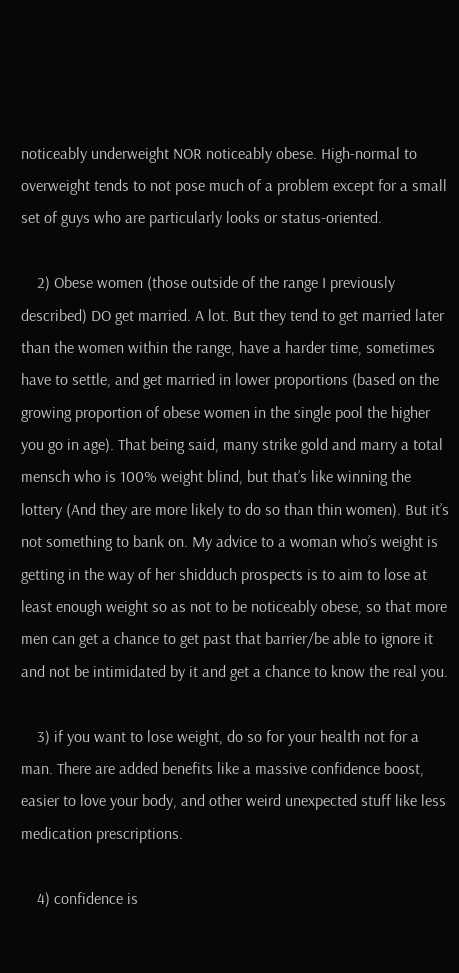noticeably underweight NOR noticeably obese. High-normal to overweight tends to not pose much of a problem except for a small set of guys who are particularly looks or status-oriented.

    2) Obese women (those outside of the range I previously described) DO get married. A lot. But they tend to get married later than the women within the range, have a harder time, sometimes have to settle, and get married in lower proportions (based on the growing proportion of obese women in the single pool the higher you go in age). That being said, many strike gold and marry a total mensch who is 100% weight blind, but that’s like winning the lottery (And they are more likely to do so than thin women). But it’s not something to bank on. My advice to a woman who’s weight is getting in the way of her shidduch prospects is to aim to lose at least enough weight so as not to be noticeably obese, so that more men can get a chance to get past that barrier/be able to ignore it and not be intimidated by it and get a chance to know the real you.

    3) if you want to lose weight, do so for your health not for a man. There are added benefits like a massive confidence boost, easier to love your body, and other weird unexpected stuff like less medication prescriptions.

    4) confidence is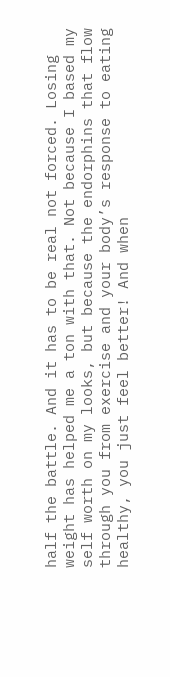half the battle. And it has to be real not forced. Losing weight has helped me a ton with that. Not because I based my self worth on my looks, but because the endorphins that flow through you from exercise and your body’s response to eating healthy, you just feel better! And when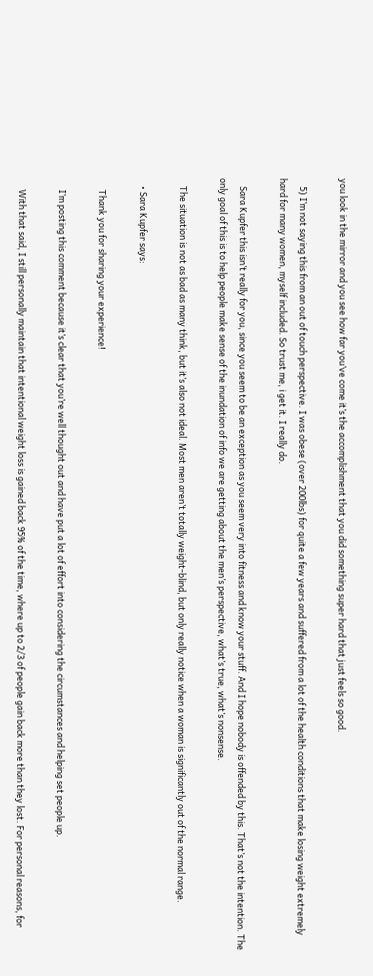you look in the mirror and you see how far you’ve come it’s the accomplishment that you did something super hard that just feels so good.

    5) I’m not saying this from an out of touch perspective. I was obese (over 200lbs) for quite a few years and suffered from a lot of the health conditions that make losing weight extremely hard for many women, myself included. So trust me, i get it. I really do.

    Sara Kupfer this isn’t really for you, since you seem to be an exception as you seem very into fitness and know your stuff. And I hope nobody is offended by this. That’s not the intention. The only goal of this is to help people make sense of the inundation of info we are getting about the men’s perspective, what’s true, what’s nonsense.

    The situation is not as bad as many think, but it’s also not ideal. Most men aren’t totally weight-blind, but only really notice when a woman is significantly out of the normal range.

    • Sara Kupfer says:

      Thank you for sharing your experience!

      I’m posting this comment because it’s clear that you’re well thought out and have put a lot of effort into considering the circumstances and helping set people up.

      With that said, I still personally maintain that intentional weight loss is gained back 95% of the time, where up to 2/3 of people gain back more than they lost. For personal reasons, for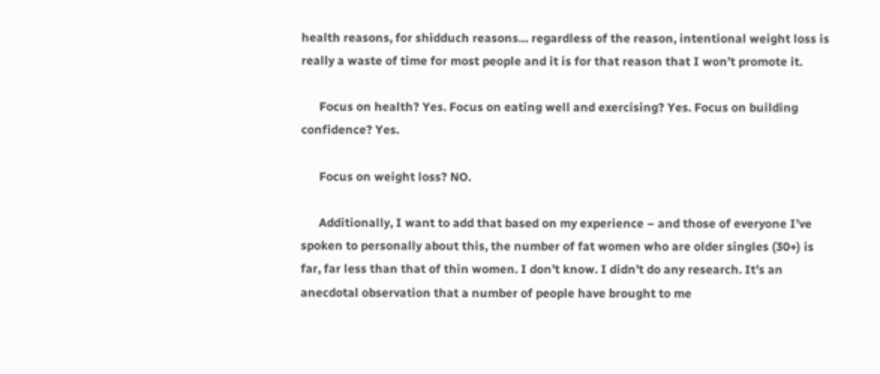health reasons, for shidduch reasons… regardless of the reason, intentional weight loss is really a waste of time for most people and it is for that reason that I won’t promote it.

      Focus on health? Yes. Focus on eating well and exercising? Yes. Focus on building confidence? Yes.

      Focus on weight loss? NO.

      Additionally, I want to add that based on my experience – and those of everyone I’ve spoken to personally about this, the number of fat women who are older singles (30+) is far, far less than that of thin women. I don’t know. I didn’t do any research. It’s an anecdotal observation that a number of people have brought to me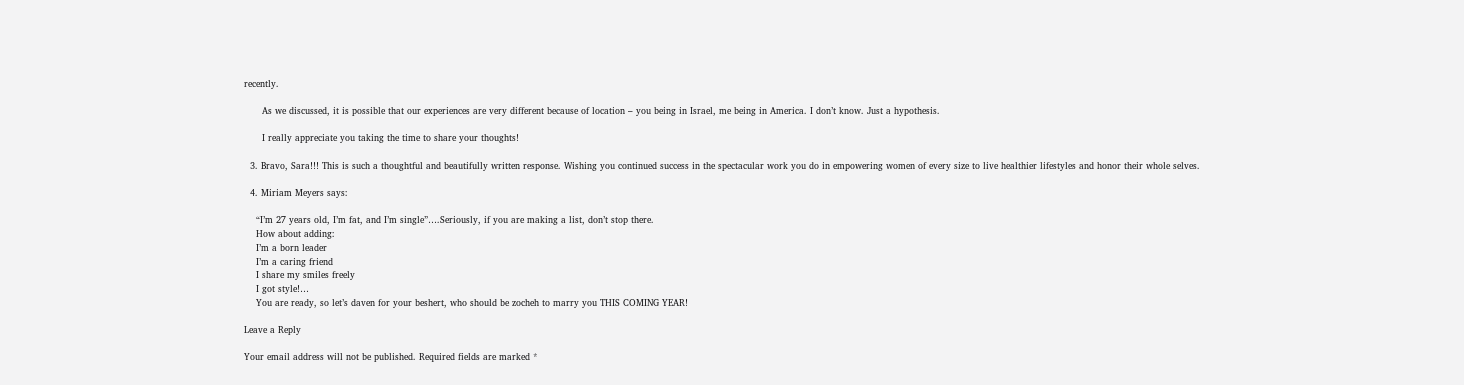recently.

      As we discussed, it is possible that our experiences are very different because of location – you being in Israel, me being in America. I don’t know. Just a hypothesis.

      I really appreciate you taking the time to share your thoughts!

  3. Bravo, Sara!!! This is such a thoughtful and beautifully written response. Wishing you continued success in the spectacular work you do in empowering women of every size to live healthier lifestyles and honor their whole selves.

  4. Miriam Meyers says:

    “I’m 27 years old, I’m fat, and I’m single”….Seriously, if you are making a list, don’t stop there.
    How about adding:
    I’m a born leader
    I’m a caring friend
    I share my smiles freely
    I got style!…
    You are ready, so let’s daven for your beshert, who should be zocheh to marry you THIS COMING YEAR!

Leave a Reply

Your email address will not be published. Required fields are marked *